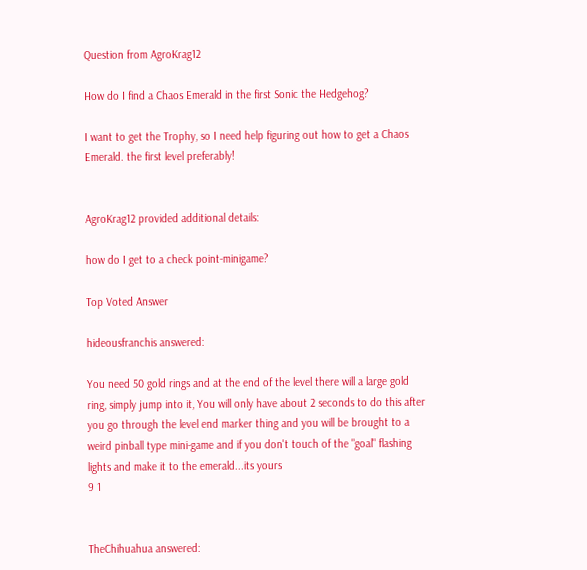Question from AgroKrag12

How do I find a Chaos Emerald in the first Sonic the Hedgehog?

I want to get the Trophy, so I need help figuring out how to get a Chaos Emerald. the first level preferably!


AgroKrag12 provided additional details:

how do I get to a check point-minigame?

Top Voted Answer

hideousfranchis answered:

You need 50 gold rings and at the end of the level there will a large gold ring, simply jump into it, You will only have about 2 seconds to do this after you go through the level end marker thing and you will be brought to a weird pinball type mini-game and if you don't touch of the "goal" flashing lights and make it to the emerald...its yours
9 1


TheChihuahua answered: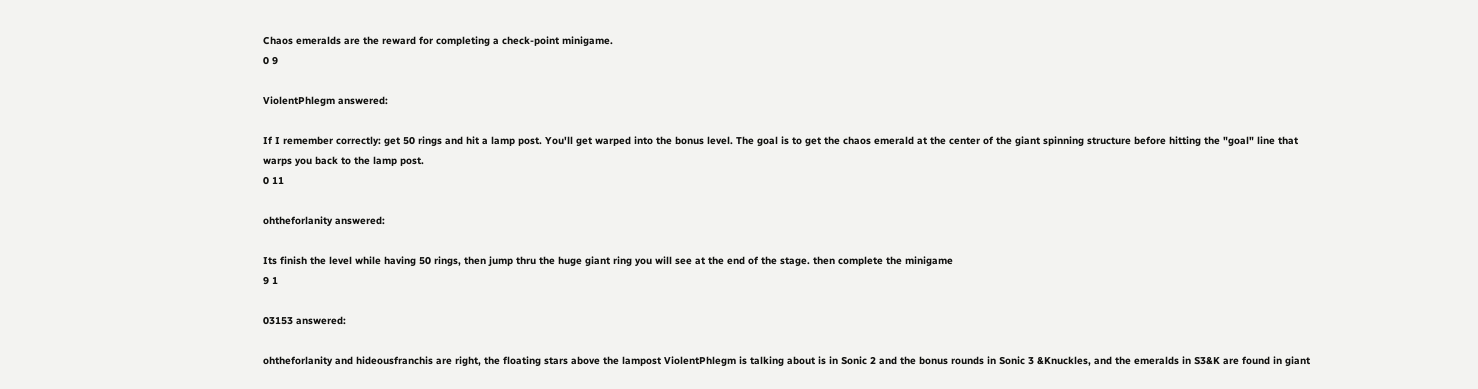Chaos emeralds are the reward for completing a check-point minigame.
0 9

ViolentPhlegm answered:

If I remember correctly: get 50 rings and hit a lamp post. You'll get warped into the bonus level. The goal is to get the chaos emerald at the center of the giant spinning structure before hitting the "goal" line that warps you back to the lamp post.
0 11

ohtheforlanity answered:

Its finish the level while having 50 rings, then jump thru the huge giant ring you will see at the end of the stage. then complete the minigame
9 1

03153 answered:

ohtheforlanity and hideousfranchis are right, the floating stars above the lampost ViolentPhlegm is talking about is in Sonic 2 and the bonus rounds in Sonic 3 &Knuckles, and the emeralds in S3&K are found in giant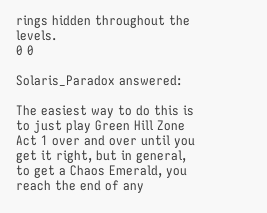rings hidden throughout the levels.
0 0

Solaris_Paradox answered:

The easiest way to do this is to just play Green Hill Zone Act 1 over and over until you get it right, but in general, to get a Chaos Emerald, you reach the end of any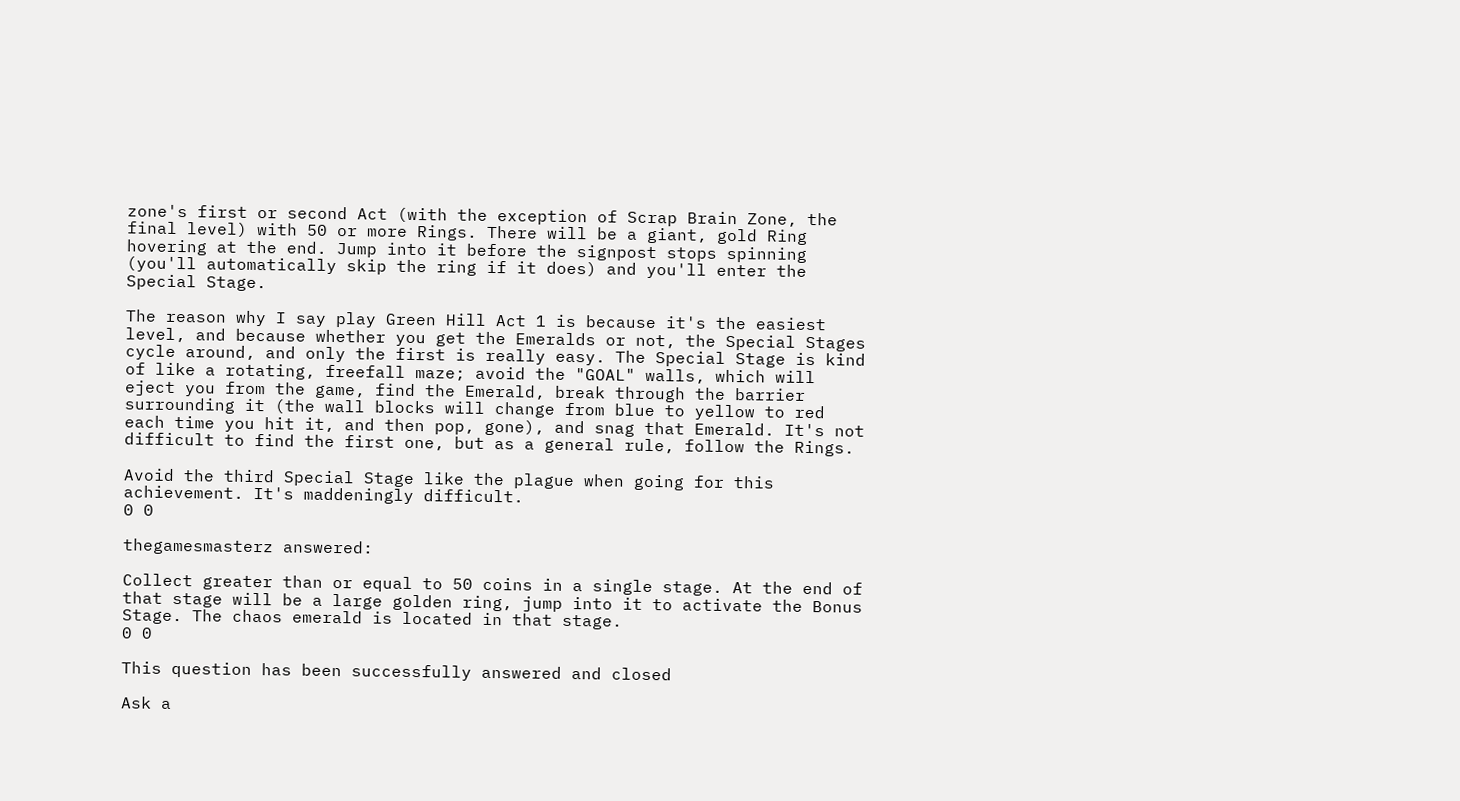zone's first or second Act (with the exception of Scrap Brain Zone, the final level) with 50 or more Rings. There will be a giant, gold Ring hovering at the end. Jump into it before the signpost stops spinning (you'll automatically skip the ring if it does) and you'll enter the Special Stage.

The reason why I say play Green Hill Act 1 is because it's the easiest level, and because whether you get the Emeralds or not, the Special Stages cycle around, and only the first is really easy. The Special Stage is kind of like a rotating, freefall maze; avoid the "GOAL" walls, which will eject you from the game, find the Emerald, break through the barrier surrounding it (the wall blocks will change from blue to yellow to red each time you hit it, and then pop, gone), and snag that Emerald. It's not difficult to find the first one, but as a general rule, follow the Rings.

Avoid the third Special Stage like the plague when going for this achievement. It's maddeningly difficult.
0 0

thegamesmasterz answered:

Collect greater than or equal to 50 coins in a single stage. At the end of that stage will be a large golden ring, jump into it to activate the Bonus Stage. The chaos emerald is located in that stage.
0 0

This question has been successfully answered and closed

Ask a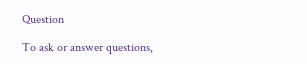Question

To ask or answer questions,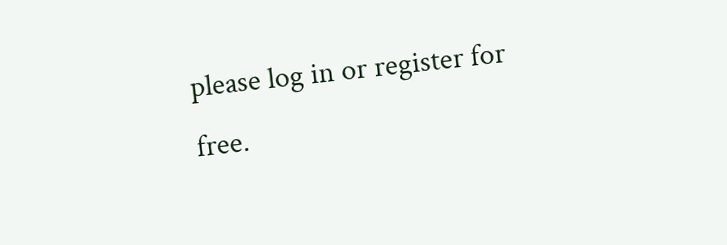please log in or register for free.